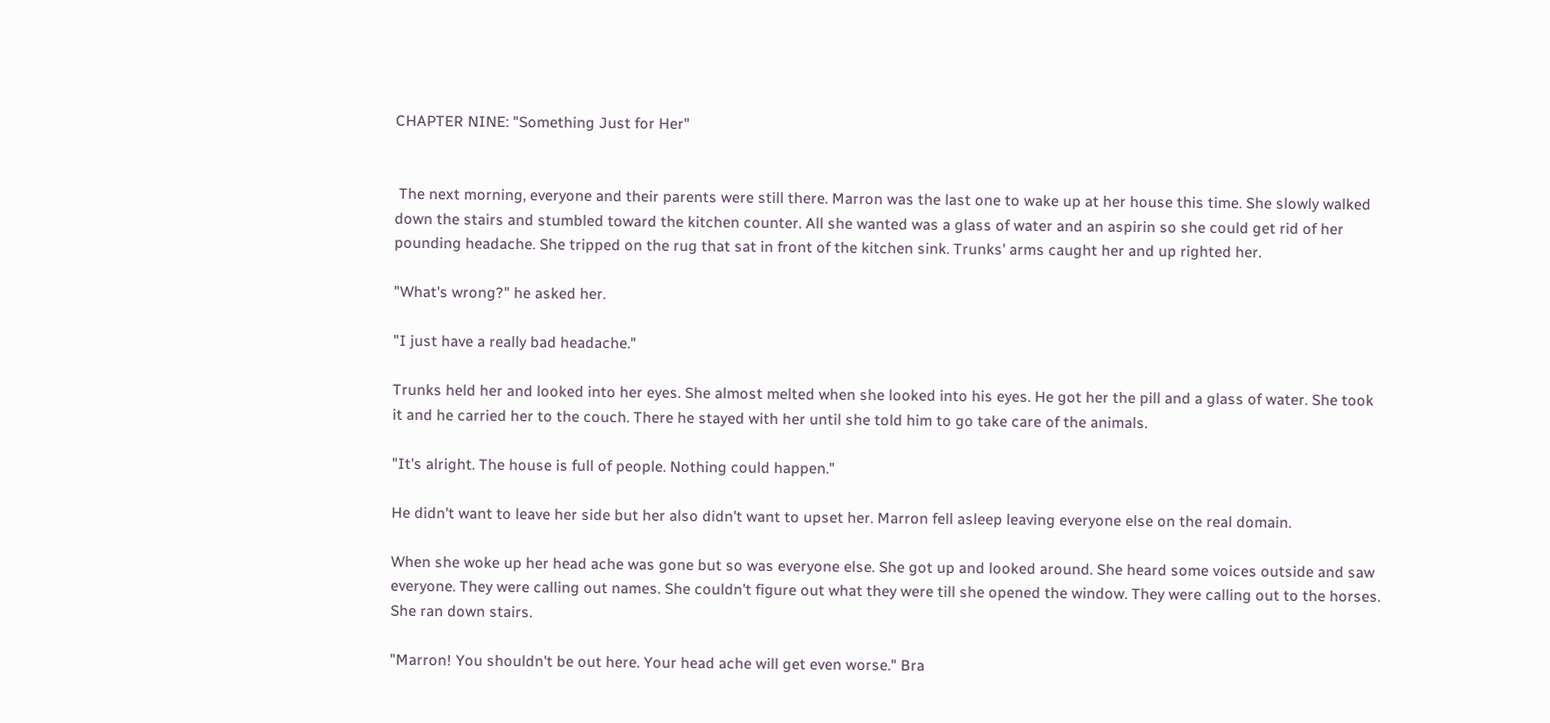CHAPTER NINE: "Something Just for Her"


 The next morning, everyone and their parents were still there. Marron was the last one to wake up at her house this time. She slowly walked down the stairs and stumbled toward the kitchen counter. All she wanted was a glass of water and an aspirin so she could get rid of her pounding headache. She tripped on the rug that sat in front of the kitchen sink. Trunks' arms caught her and up righted her.

"What's wrong?" he asked her.

"I just have a really bad headache."

Trunks held her and looked into her eyes. She almost melted when she looked into his eyes. He got her the pill and a glass of water. She took it and he carried her to the couch. There he stayed with her until she told him to go take care of the animals.

"It's alright. The house is full of people. Nothing could happen."

He didn't want to leave her side but her also didn't want to upset her. Marron fell asleep leaving everyone else on the real domain.

When she woke up her head ache was gone but so was everyone else. She got up and looked around. She heard some voices outside and saw everyone. They were calling out names. She couldn't figure out what they were till she opened the window. They were calling out to the horses. She ran down stairs.

"Marron! You shouldn't be out here. Your head ache will get even worse." Bra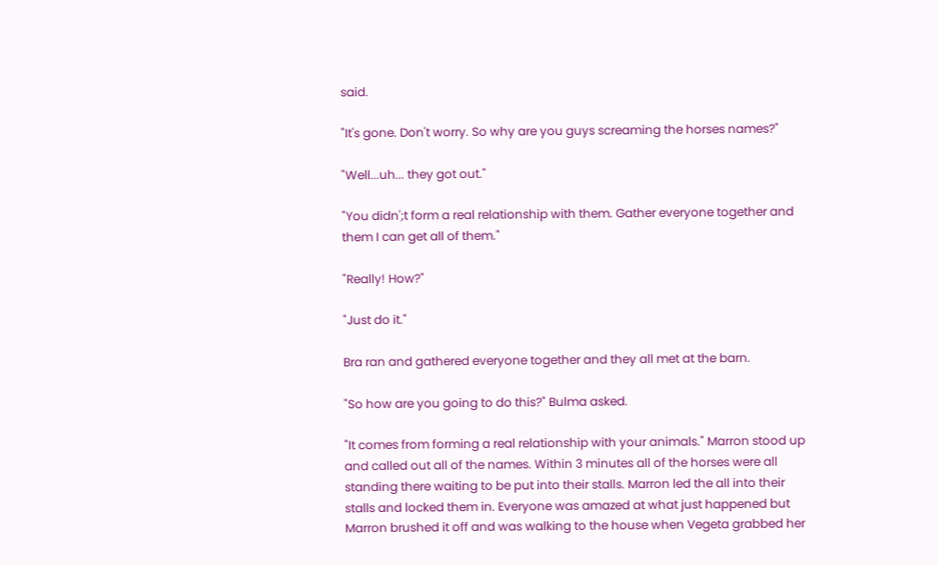said.

"It's gone. Don't worry. So why are you guys screaming the horses names?"

"Well...uh... they got out."

"You didn';t form a real relationship with them. Gather everyone together and them I can get all of them."

"Really! How?"

"Just do it."

Bra ran and gathered everyone together and they all met at the barn.

"So how are you going to do this?" Bulma asked.

"It comes from forming a real relationship with your animals." Marron stood up and called out all of the names. Within 3 minutes all of the horses were all standing there waiting to be put into their stalls. Marron led the all into their stalls and locked them in. Everyone was amazed at what just happened but Marron brushed it off and was walking to the house when Vegeta grabbed her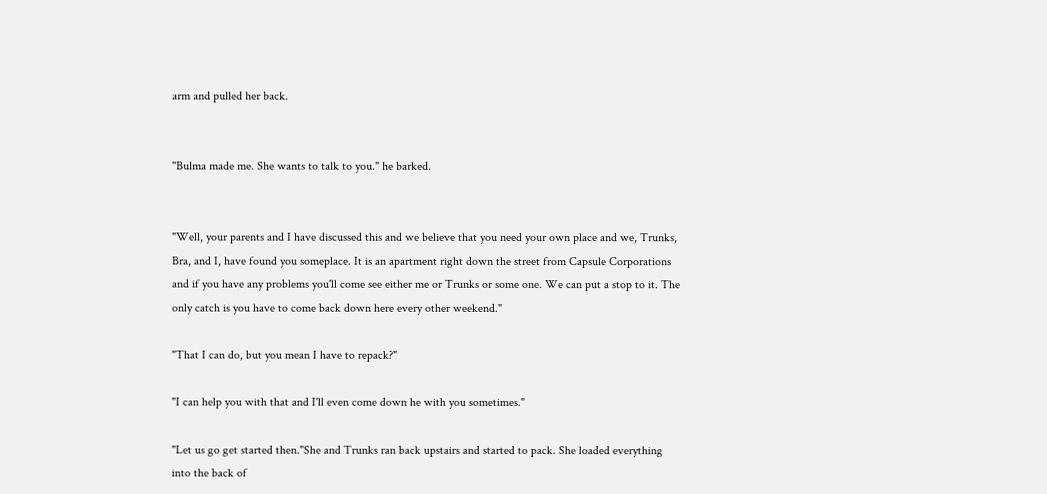arm and pulled her back.


"Bulma made me. She wants to talk to you." he barked.


"Well, your parents and I have discussed this and we believe that you need your own place and we, Trunks, Bra, and I, have found you someplace. It is an apartment right down the street from Capsule Corporations and if you have any problems you'll come see either me or Trunks or some one. We can put a stop to it. The only catch is you have to come back down here every other weekend."

"That I can do, but you mean I have to repack?"

"I can help you with that and I'll even come down he with you sometimes."

"Let us go get started then."She and Trunks ran back upstairs and started to pack. She loaded everything into the back of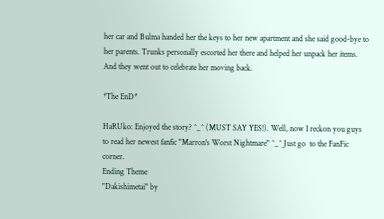her car and Bulma handed her the keys to her new apartment and she said good-bye to her parents. Trunks personally escorted her there and helped her unpack her items. And they went out to celebrate her moving back.

*The EnD*

HaRUko: Enjoyed the story? ^_^ (MUST SAY YES!). Well, now I reckon you guys to read her newest fanfic "Marron's Worst Nightmare" ^_^ Just go  to the FanFic corner.
Ending Theme
"Dakishimetai" by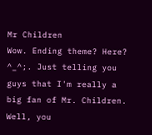Mr Children
Wow. Ending theme? Here? ^_^;. Just telling you guys that I'm really a big fan of Mr. Children. Well, you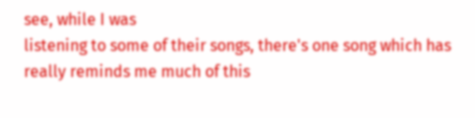see, while I was
listening to some of their songs, there's one song which has really reminds me much of this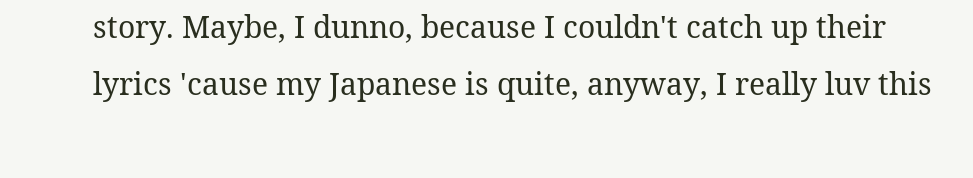story. Maybe, I dunno, because I couldn't catch up their lyrics 'cause my Japanese is quite, anyway, I really luv this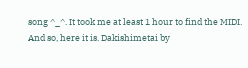song ^_^. It took me at least 1 hour to find the MIDI. And so, here it is. Dakishimetai by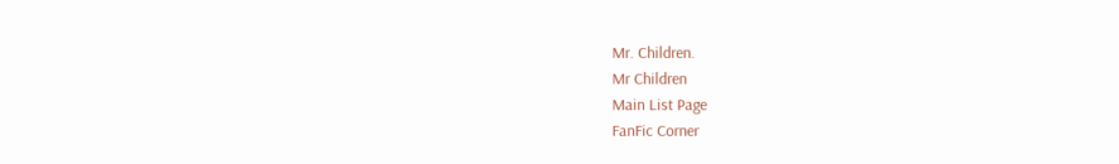Mr. Children.
Mr Children
Main List Page
FanFic Corner